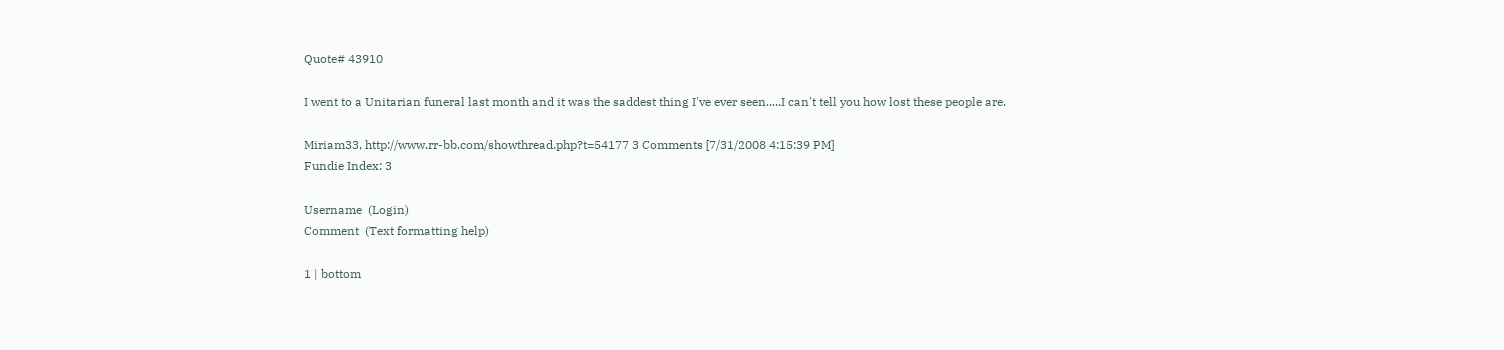Quote# 43910

I went to a Unitarian funeral last month and it was the saddest thing I've ever seen.....I can't tell you how lost these people are.

Miriam33, http://www.rr-bb.com/showthread.php?t=54177 3 Comments [7/31/2008 4:15:39 PM]
Fundie Index: 3

Username  (Login)
Comment  (Text formatting help)

1 | bottom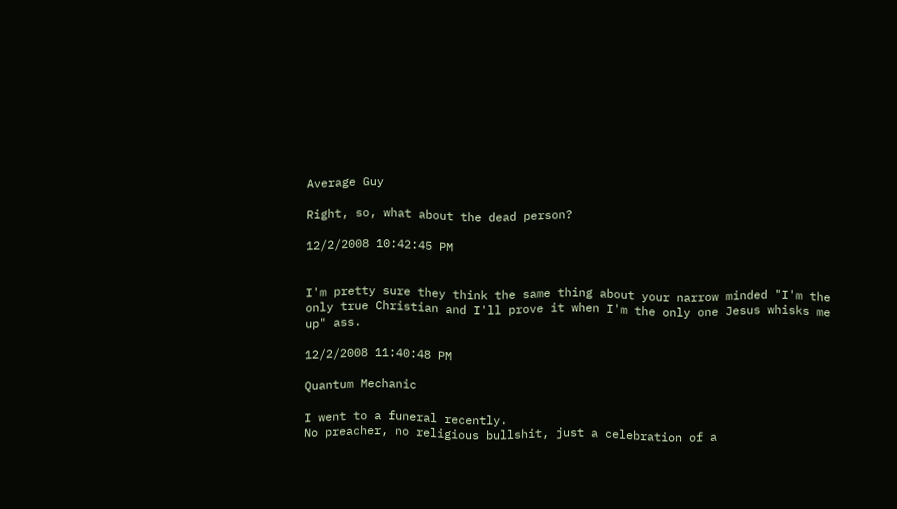Average Guy

Right, so, what about the dead person?

12/2/2008 10:42:45 PM


I'm pretty sure they think the same thing about your narrow minded "I'm the only true Christian and I'll prove it when I'm the only one Jesus whisks me up" ass.

12/2/2008 11:40:48 PM

Quantum Mechanic

I went to a funeral recently.
No preacher, no religious bullshit, just a celebration of a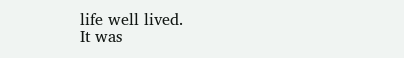life well lived.
It was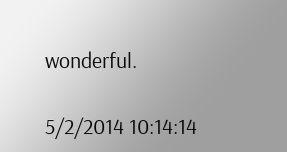wonderful.

5/2/2014 10:14:14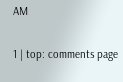AM

1 | top: comments page